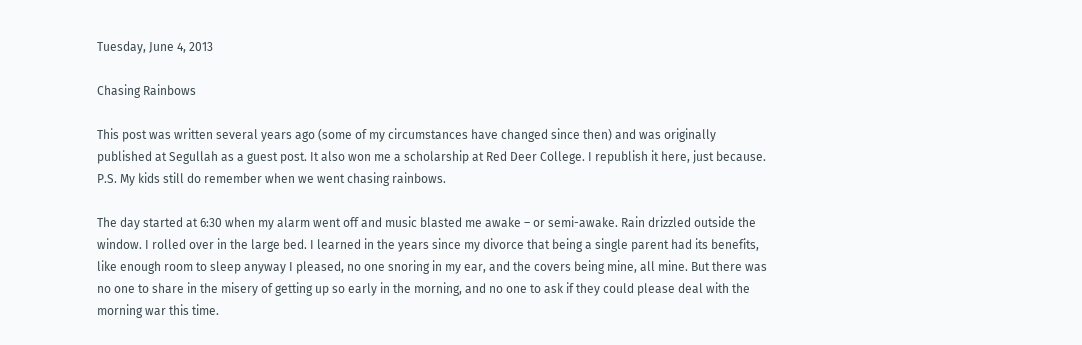Tuesday, June 4, 2013

Chasing Rainbows

This post was written several years ago (some of my circumstances have changed since then) and was originally published at Segullah as a guest post. It also won me a scholarship at Red Deer College. I republish it here, just because. P.S. My kids still do remember when we went chasing rainbows.

The day started at 6:30 when my alarm went off and music blasted me awake – or semi-awake. Rain drizzled outside the window. I rolled over in the large bed. I learned in the years since my divorce that being a single parent had its benefits, like enough room to sleep anyway I pleased, no one snoring in my ear, and the covers being mine, all mine. But there was no one to share in the misery of getting up so early in the morning, and no one to ask if they could please deal with the morning war this time.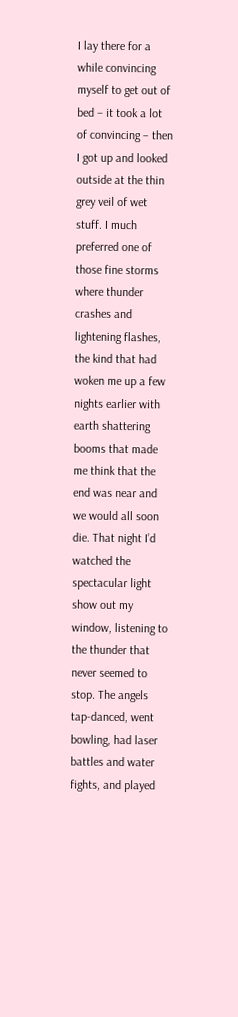I lay there for a while convincing myself to get out of bed – it took a lot of convincing – then I got up and looked outside at the thin grey veil of wet stuff. I much preferred one of those fine storms where thunder crashes and lightening flashes, the kind that had woken me up a few nights earlier with earth shattering booms that made me think that the end was near and we would all soon die. That night I’d watched the spectacular light show out my window, listening to the thunder that never seemed to stop. The angels tap-danced, went bowling, had laser battles and water fights, and played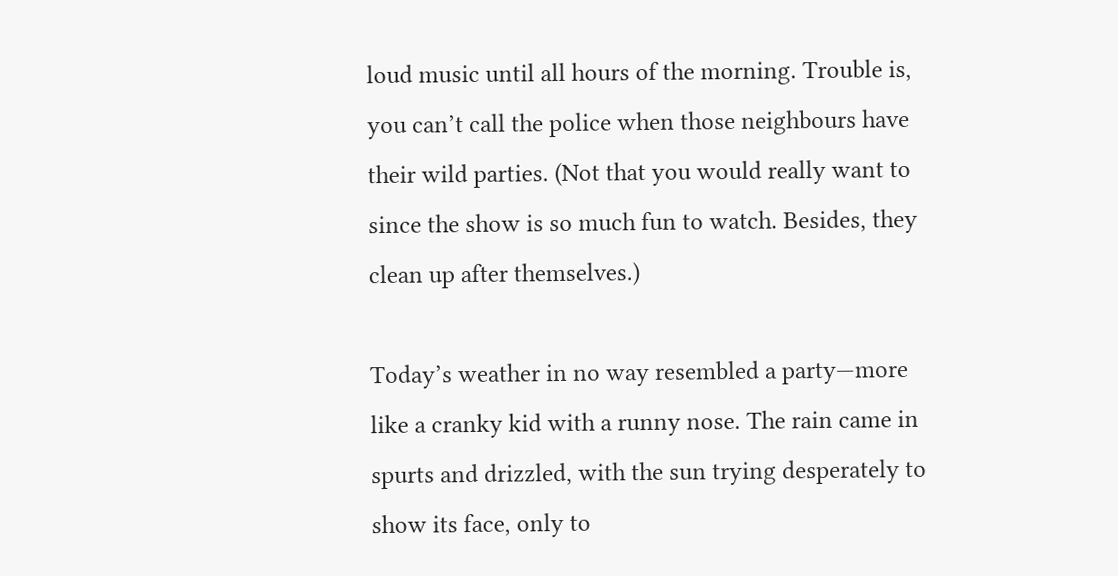loud music until all hours of the morning. Trouble is, you can’t call the police when those neighbours have their wild parties. (Not that you would really want to since the show is so much fun to watch. Besides, they clean up after themselves.)

Today’s weather in no way resembled a party—more like a cranky kid with a runny nose. The rain came in spurts and drizzled, with the sun trying desperately to show its face, only to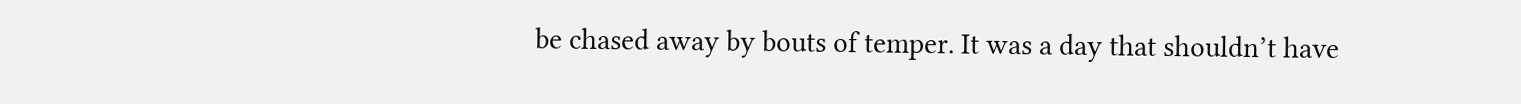be chased away by bouts of temper. It was a day that shouldn’t have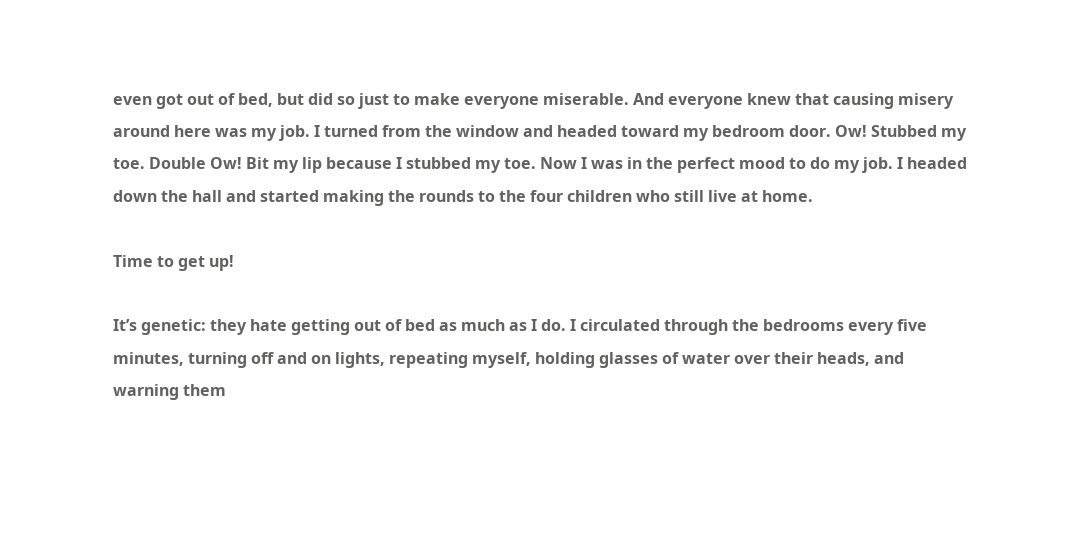even got out of bed, but did so just to make everyone miserable. And everyone knew that causing misery around here was my job. I turned from the window and headed toward my bedroom door. Ow! Stubbed my toe. Double Ow! Bit my lip because I stubbed my toe. Now I was in the perfect mood to do my job. I headed down the hall and started making the rounds to the four children who still live at home.

Time to get up!

It’s genetic: they hate getting out of bed as much as I do. I circulated through the bedrooms every five minutes, turning off and on lights, repeating myself, holding glasses of water over their heads, and warning them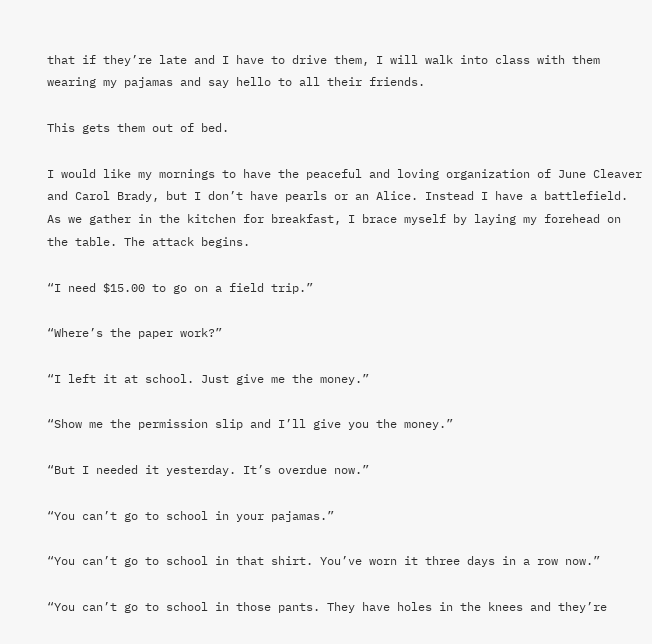that if they’re late and I have to drive them, I will walk into class with them wearing my pajamas and say hello to all their friends.

This gets them out of bed.

I would like my mornings to have the peaceful and loving organization of June Cleaver and Carol Brady, but I don’t have pearls or an Alice. Instead I have a battlefield. As we gather in the kitchen for breakfast, I brace myself by laying my forehead on the table. The attack begins.

“I need $15.00 to go on a field trip.”

“Where’s the paper work?”

“I left it at school. Just give me the money.”

“Show me the permission slip and I’ll give you the money.”

“But I needed it yesterday. It’s overdue now.”

“You can’t go to school in your pajamas.”

“You can’t go to school in that shirt. You’ve worn it three days in a row now.”

“You can’t go to school in those pants. They have holes in the knees and they’re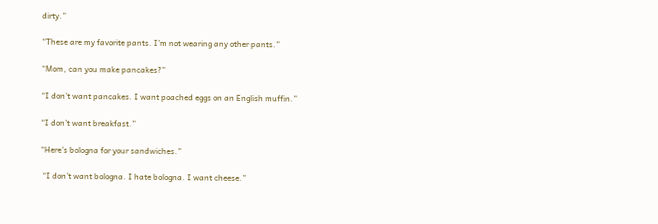dirty.”

“These are my favorite pants. I’m not wearing any other pants.”

“Mom, can you make pancakes?”

“I don’t want pancakes. I want poached eggs on an English muffin.”

“I don’t want breakfast.”

“Here’s bologna for your sandwiches.”

 “I don’t want bologna. I hate bologna. I want cheese.”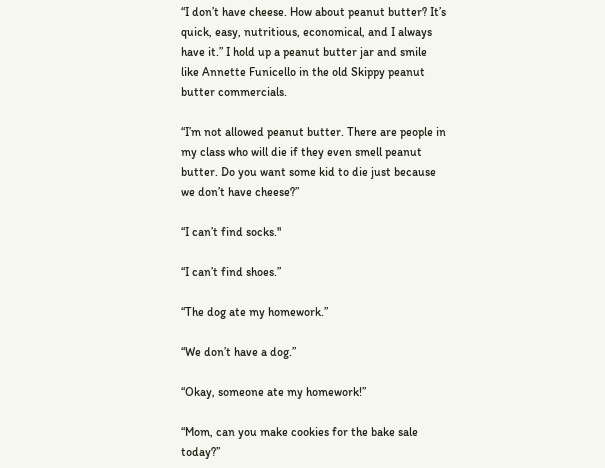“I don’t have cheese. How about peanut butter? It’s quick, easy, nutritious, economical, and I always have it.” I hold up a peanut butter jar and smile like Annette Funicello in the old Skippy peanut butter commercials.

“I’m not allowed peanut butter. There are people in my class who will die if they even smell peanut butter. Do you want some kid to die just because we don’t have cheese?”

“I can’t find socks."

“I can’t find shoes.”

“The dog ate my homework.”

“We don’t have a dog.”

“Okay, someone ate my homework!”

“Mom, can you make cookies for the bake sale today?”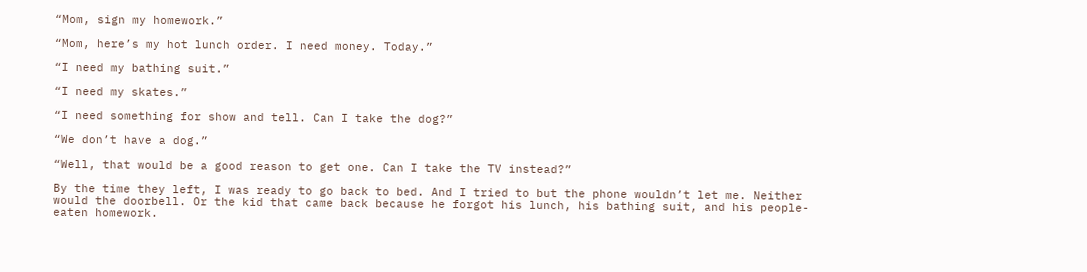“Mom, sign my homework.”

“Mom, here’s my hot lunch order. I need money. Today.”

“I need my bathing suit.”

“I need my skates.”

“I need something for show and tell. Can I take the dog?”

“We don’t have a dog.”

“Well, that would be a good reason to get one. Can I take the TV instead?”

By the time they left, I was ready to go back to bed. And I tried to but the phone wouldn’t let me. Neither would the doorbell. Or the kid that came back because he forgot his lunch, his bathing suit, and his people-eaten homework.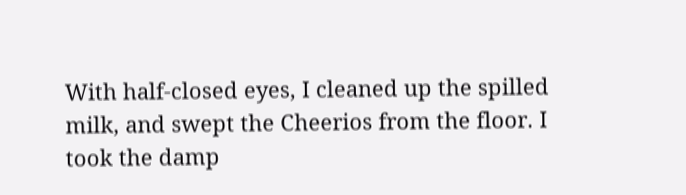With half-closed eyes, I cleaned up the spilled milk, and swept the Cheerios from the floor. I took the damp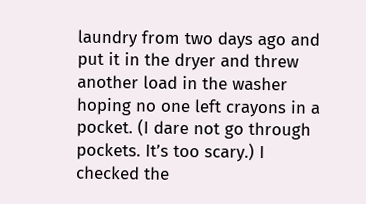laundry from two days ago and put it in the dryer and threw another load in the washer hoping no one left crayons in a pocket. (I dare not go through pockets. It’s too scary.) I checked the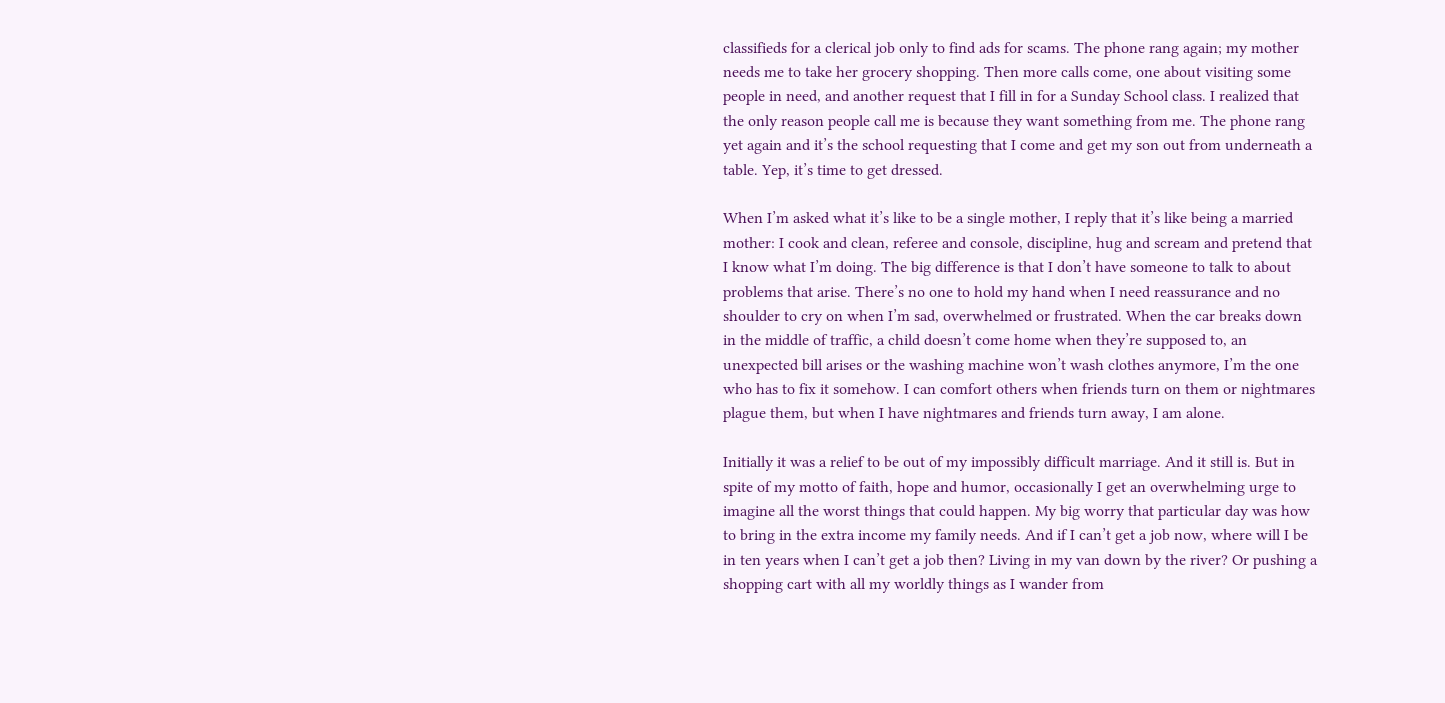classifieds for a clerical job only to find ads for scams. The phone rang again; my mother needs me to take her grocery shopping. Then more calls come, one about visiting some people in need, and another request that I fill in for a Sunday School class. I realized that the only reason people call me is because they want something from me. The phone rang yet again and it’s the school requesting that I come and get my son out from underneath a table. Yep, it’s time to get dressed.

When I’m asked what it’s like to be a single mother, I reply that it’s like being a married mother: I cook and clean, referee and console, discipline, hug and scream and pretend that I know what I’m doing. The big difference is that I don’t have someone to talk to about problems that arise. There’s no one to hold my hand when I need reassurance and no shoulder to cry on when I’m sad, overwhelmed or frustrated. When the car breaks down in the middle of traffic, a child doesn’t come home when they’re supposed to, an unexpected bill arises or the washing machine won’t wash clothes anymore, I’m the one who has to fix it somehow. I can comfort others when friends turn on them or nightmares plague them, but when I have nightmares and friends turn away, I am alone.

Initially it was a relief to be out of my impossibly difficult marriage. And it still is. But in spite of my motto of faith, hope and humor, occasionally I get an overwhelming urge to imagine all the worst things that could happen. My big worry that particular day was how to bring in the extra income my family needs. And if I can’t get a job now, where will I be in ten years when I can’t get a job then? Living in my van down by the river? Or pushing a shopping cart with all my worldly things as I wander from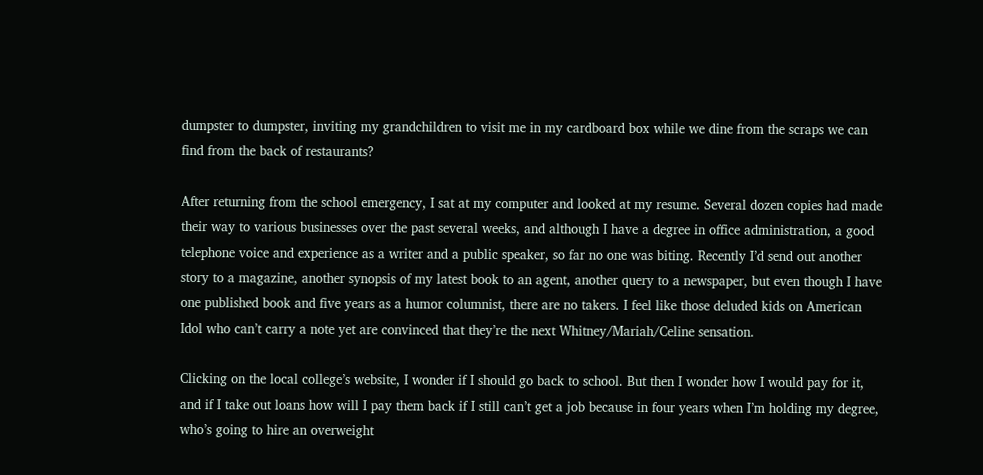dumpster to dumpster, inviting my grandchildren to visit me in my cardboard box while we dine from the scraps we can find from the back of restaurants?

After returning from the school emergency, I sat at my computer and looked at my resume. Several dozen copies had made their way to various businesses over the past several weeks, and although I have a degree in office administration, a good telephone voice and experience as a writer and a public speaker, so far no one was biting. Recently I’d send out another story to a magazine, another synopsis of my latest book to an agent, another query to a newspaper, but even though I have one published book and five years as a humor columnist, there are no takers. I feel like those deluded kids on American Idol who can’t carry a note yet are convinced that they’re the next Whitney/Mariah/Celine sensation.

Clicking on the local college’s website, I wonder if I should go back to school. But then I wonder how I would pay for it, and if I take out loans how will I pay them back if I still can’t get a job because in four years when I’m holding my degree, who’s going to hire an overweight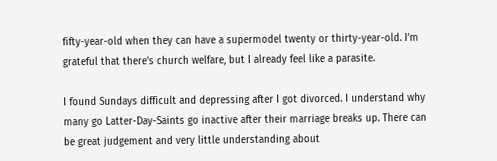fifty-year-old when they can have a supermodel twenty or thirty-year-old. I’m grateful that there’s church welfare, but I already feel like a parasite.

I found Sundays difficult and depressing after I got divorced. I understand why many go Latter-Day-Saints go inactive after their marriage breaks up. There can be great judgement and very little understanding about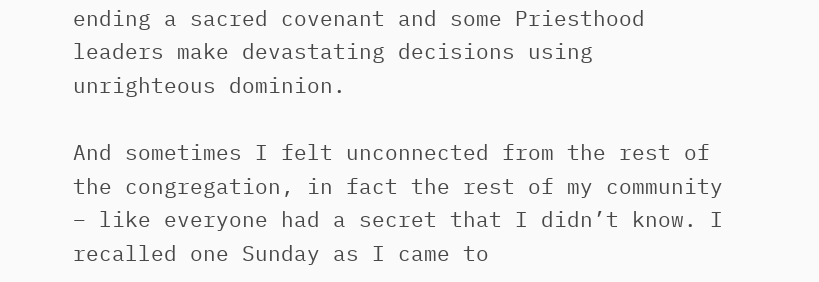ending a sacred covenant and some Priesthood leaders make devastating decisions using unrighteous dominion.

And sometimes I felt unconnected from the rest of the congregation, in fact the rest of my community – like everyone had a secret that I didn’t know. I recalled one Sunday as I came to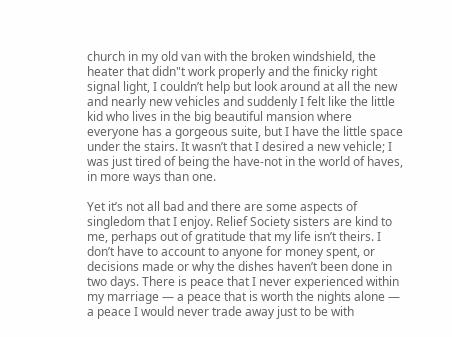church in my old van with the broken windshield, the heater that didn"t work properly and the finicky right signal light, I couldn’t help but look around at all the new and nearly new vehicles and suddenly I felt like the little kid who lives in the big beautiful mansion where everyone has a gorgeous suite, but I have the little space under the stairs. It wasn’t that I desired a new vehicle; I was just tired of being the have-not in the world of haves, in more ways than one.

Yet it’s not all bad and there are some aspects of singledom that I enjoy. Relief Society sisters are kind to me, perhaps out of gratitude that my life isn’t theirs. I don’t have to account to anyone for money spent, or decisions made or why the dishes haven’t been done in two days. There is peace that I never experienced within my marriage — a peace that is worth the nights alone — a peace I would never trade away just to be with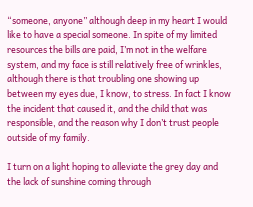“someone, anyone” although deep in my heart I would like to have a special someone. In spite of my limited resources the bills are paid, I’m not in the welfare system, and my face is still relatively free of wrinkles, although there is that troubling one showing up between my eyes due, I know, to stress. In fact I know the incident that caused it, and the child that was responsible, and the reason why I don’t trust people outside of my family.

I turn on a light hoping to alleviate the grey day and the lack of sunshine coming through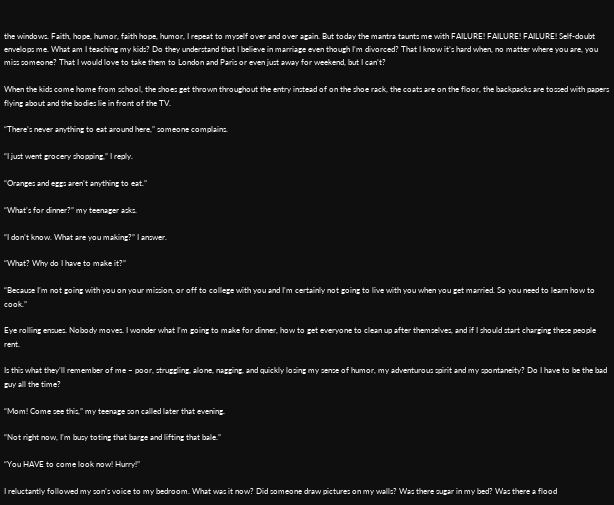the windows. Faith, hope, humor, faith hope, humor, I repeat to myself over and over again. But today the mantra taunts me with FAILURE! FAILURE! FAILURE! Self-doubt envelops me. What am I teaching my kids? Do they understand that I believe in marriage even though I’m divorced? That I know it’s hard when, no matter where you are, you miss someone? That I would love to take them to London and Paris or even just away for weekend, but I can’t?

When the kids come home from school, the shoes get thrown throughout the entry instead of on the shoe rack, the coats are on the floor, the backpacks are tossed with papers flying about and the bodies lie in front of the TV.

“There’s never anything to eat around here,” someone complains.

“I just went grocery shopping,” I reply.

“Oranges and eggs aren’t anything to eat.”

“What’s for dinner?” my teenager asks.

“I don’t know. What are you making?” I answer.

“What? Why do I have to make it?”

“Because I’m not going with you on your mission, or off to college with you and I’m certainly not going to live with you when you get married. So you need to learn how to cook.”

Eye rolling ensues. Nobody moves. I wonder what I’m going to make for dinner, how to get everyone to clean up after themselves, and if I should start charging these people rent.

Is this what they’ll remember of me – poor, struggling, alone, nagging, and quickly losing my sense of humor, my adventurous spirit and my spontaneity? Do I have to be the bad guy all the time?

“Mom! Come see this,” my teenage son called later that evening.

“Not right now, I’m busy toting that barge and lifting that bale.”

“You HAVE to come look now! Hurry!”

I reluctantly followed my son’s voice to my bedroom. What was it now? Did someone draw pictures on my walls? Was there sugar in my bed? Was there a flood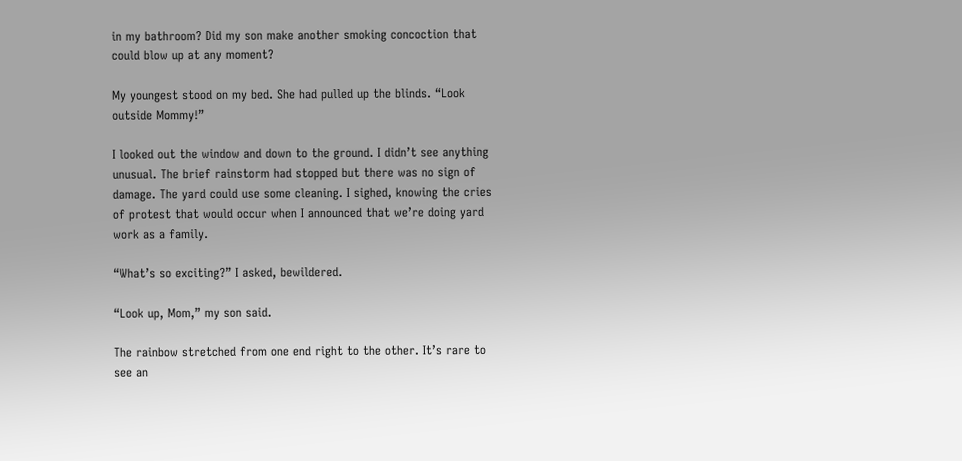in my bathroom? Did my son make another smoking concoction that could blow up at any moment?

My youngest stood on my bed. She had pulled up the blinds. “Look outside Mommy!”

I looked out the window and down to the ground. I didn’t see anything unusual. The brief rainstorm had stopped but there was no sign of damage. The yard could use some cleaning. I sighed, knowing the cries of protest that would occur when I announced that we’re doing yard work as a family.

“What’s so exciting?” I asked, bewildered.

“Look up, Mom,” my son said.

The rainbow stretched from one end right to the other. It’s rare to see an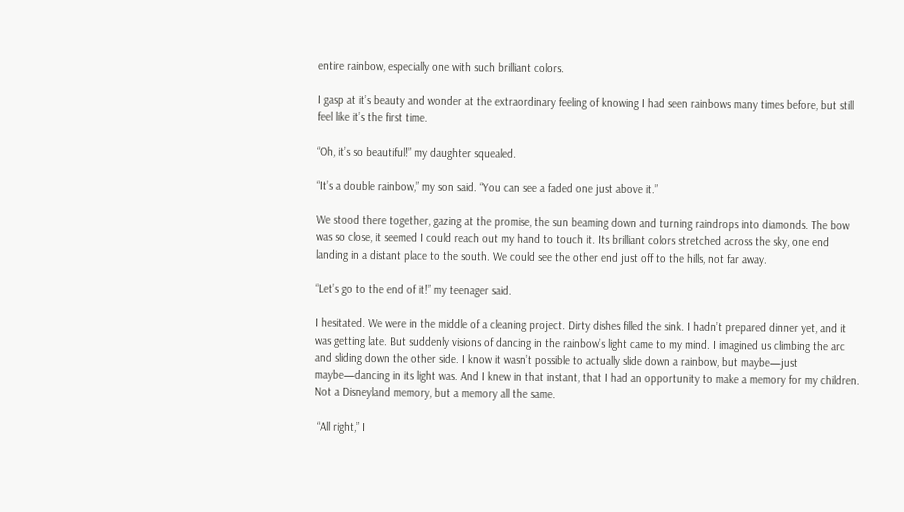entire rainbow, especially one with such brilliant colors.

I gasp at it’s beauty and wonder at the extraordinary feeling of knowing I had seen rainbows many times before, but still feel like it’s the first time.

“Oh, it’s so beautiful!” my daughter squealed.

“It’s a double rainbow,” my son said. “You can see a faded one just above it.”

We stood there together, gazing at the promise, the sun beaming down and turning raindrops into diamonds. The bow was so close, it seemed I could reach out my hand to touch it. Its brilliant colors stretched across the sky, one end landing in a distant place to the south. We could see the other end just off to the hills, not far away.

“Let’s go to the end of it!” my teenager said.

I hesitated. We were in the middle of a cleaning project. Dirty dishes filled the sink. I hadn’t prepared dinner yet, and it was getting late. But suddenly visions of dancing in the rainbow’s light came to my mind. I imagined us climbing the arc and sliding down the other side. I know it wasn’t possible to actually slide down a rainbow, but maybe—just maybe—dancing in its light was. And I knew in that instant, that I had an opportunity to make a memory for my children. Not a Disneyland memory, but a memory all the same.

 “All right,” I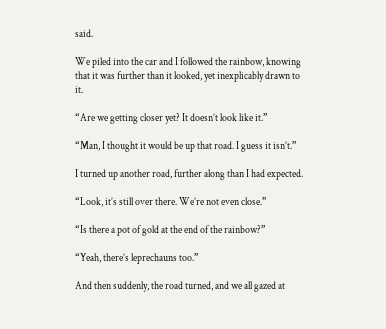said.

We piled into the car and I followed the rainbow, knowing that it was further than it looked, yet inexplicably drawn to it.

“Are we getting closer yet? It doesn’t look like it.”

“Man, I thought it would be up that road. I guess it isn’t.”

I turned up another road, further along than I had expected.

“Look, it’s still over there. We’re not even close.”

“Is there a pot of gold at the end of the rainbow?”

“Yeah, there’s leprechauns too.”

And then suddenly, the road turned, and we all gazed at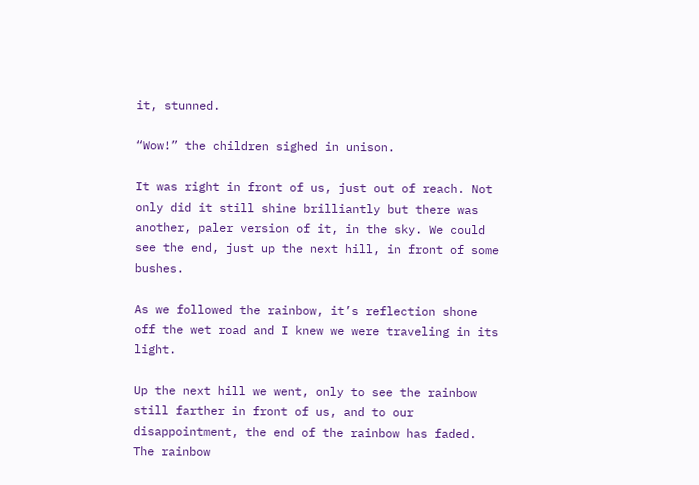it, stunned.

“Wow!” the children sighed in unison.

It was right in front of us, just out of reach. Not only did it still shine brilliantly but there was another, paler version of it, in the sky. We could see the end, just up the next hill, in front of some bushes.

As we followed the rainbow, it’s reflection shone off the wet road and I knew we were traveling in its light.

Up the next hill we went, only to see the rainbow still farther in front of us, and to our disappointment, the end of the rainbow has faded. The rainbow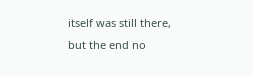itself was still there, but the end no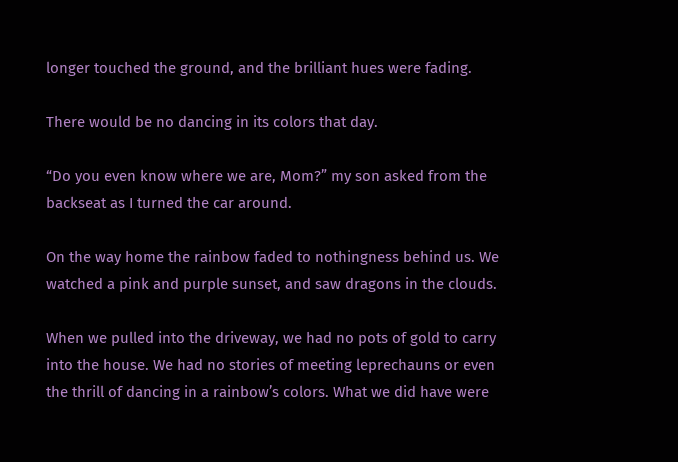longer touched the ground, and the brilliant hues were fading.

There would be no dancing in its colors that day.

“Do you even know where we are, Mom?” my son asked from the backseat as I turned the car around.

On the way home the rainbow faded to nothingness behind us. We watched a pink and purple sunset, and saw dragons in the clouds.

When we pulled into the driveway, we had no pots of gold to carry into the house. We had no stories of meeting leprechauns or even the thrill of dancing in a rainbow’s colors. What we did have were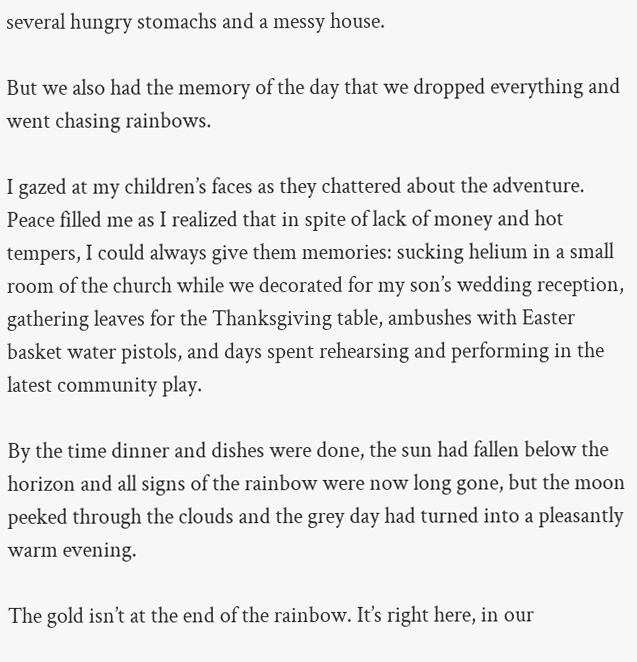several hungry stomachs and a messy house.

But we also had the memory of the day that we dropped everything and went chasing rainbows.

I gazed at my children’s faces as they chattered about the adventure. Peace filled me as I realized that in spite of lack of money and hot tempers, I could always give them memories: sucking helium in a small room of the church while we decorated for my son’s wedding reception, gathering leaves for the Thanksgiving table, ambushes with Easter basket water pistols, and days spent rehearsing and performing in the latest community play.

By the time dinner and dishes were done, the sun had fallen below the horizon and all signs of the rainbow were now long gone, but the moon peeked through the clouds and the grey day had turned into a pleasantly warm evening.

The gold isn’t at the end of the rainbow. It’s right here, in our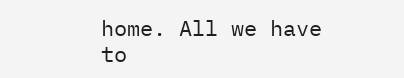home. All we have to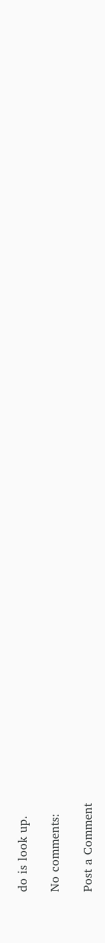do is look up.

No comments:

Post a Comment